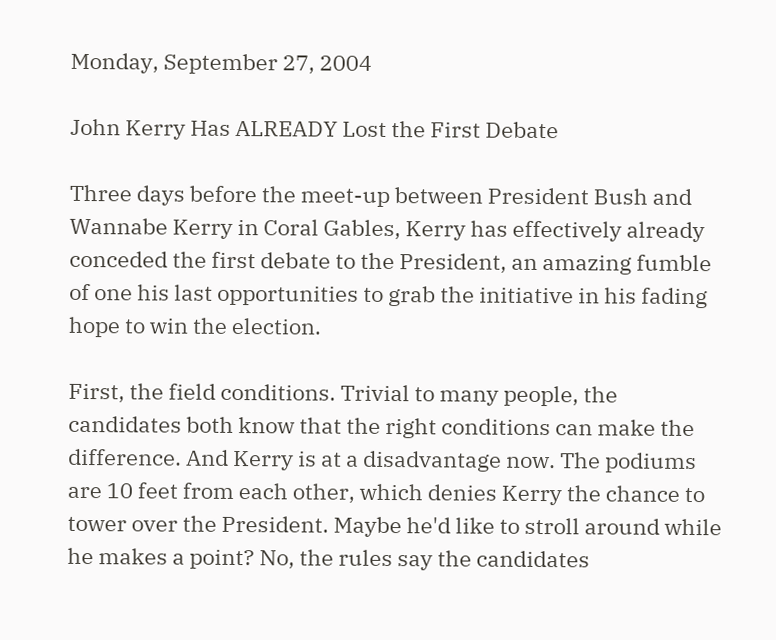Monday, September 27, 2004

John Kerry Has ALREADY Lost the First Debate

Three days before the meet-up between President Bush and Wannabe Kerry in Coral Gables, Kerry has effectively already conceded the first debate to the President, an amazing fumble of one his last opportunities to grab the initiative in his fading hope to win the election.

First, the field conditions. Trivial to many people, the candidates both know that the right conditions can make the difference. And Kerry is at a disadvantage now. The podiums are 10 feet from each other, which denies Kerry the chance to tower over the President. Maybe he'd like to stroll around while he makes a point? No, the rules say the candidates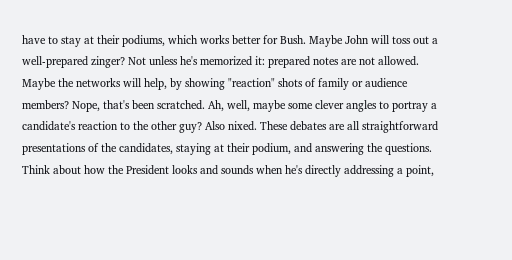have to stay at their podiums, which works better for Bush. Maybe John will toss out a well-prepared zinger? Not unless he's memorized it: prepared notes are not allowed. Maybe the networks will help, by showing "reaction" shots of family or audience members? Nope, that's been scratched. Ah, well, maybe some clever angles to portray a candidate's reaction to the other guy? Also nixed. These debates are all straightforward presentations of the candidates, staying at their podium, and answering the questions. Think about how the President looks and sounds when he's directly addressing a point,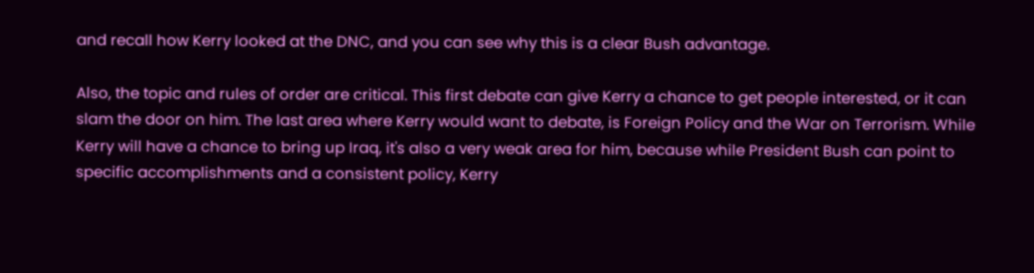and recall how Kerry looked at the DNC, and you can see why this is a clear Bush advantage.

Also, the topic and rules of order are critical. This first debate can give Kerry a chance to get people interested, or it can slam the door on him. The last area where Kerry would want to debate, is Foreign Policy and the War on Terrorism. While Kerry will have a chance to bring up Iraq, it's also a very weak area for him, because while President Bush can point to specific accomplishments and a consistent policy, Kerry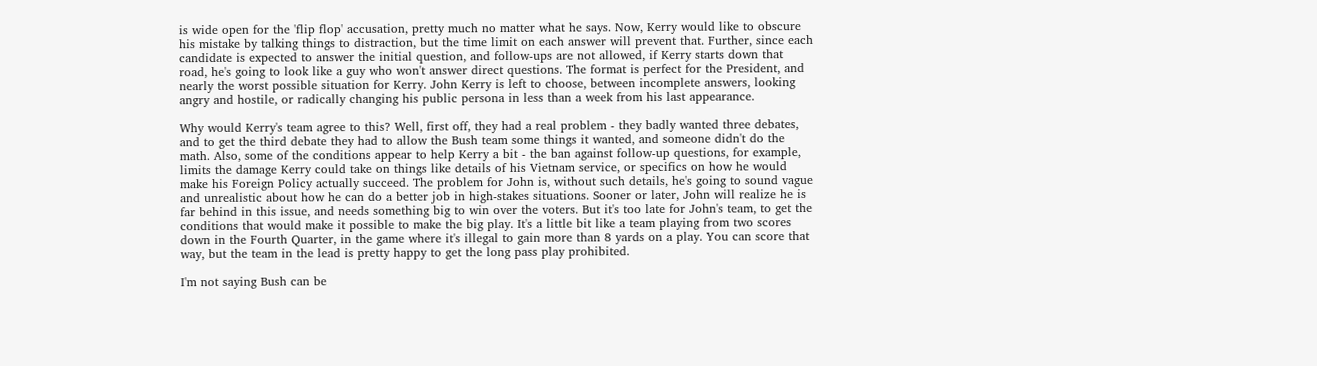is wide open for the 'flip flop' accusation, pretty much no matter what he says. Now, Kerry would like to obscure his mistake by talking things to distraction, but the time limit on each answer will prevent that. Further, since each candidate is expected to answer the initial question, and follow-ups are not allowed, if Kerry starts down that road, he's going to look like a guy who won't answer direct questions. The format is perfect for the President, and nearly the worst possible situation for Kerry. John Kerry is left to choose, between incomplete answers, looking angry and hostile, or radically changing his public persona in less than a week from his last appearance.

Why would Kerry's team agree to this? Well, first off, they had a real problem - they badly wanted three debates, and to get the third debate they had to allow the Bush team some things it wanted, and someone didn't do the math. Also, some of the conditions appear to help Kerry a bit - the ban against follow-up questions, for example, limits the damage Kerry could take on things like details of his Vietnam service, or specifics on how he would make his Foreign Policy actually succeed. The problem for John is, without such details, he's going to sound vague and unrealistic about how he can do a better job in high-stakes situations. Sooner or later, John will realize he is far behind in this issue, and needs something big to win over the voters. But it's too late for John's team, to get the conditions that would make it possible to make the big play. It's a little bit like a team playing from two scores down in the Fourth Quarter, in the game where it's illegal to gain more than 8 yards on a play. You can score that way, but the team in the lead is pretty happy to get the long pass play prohibited.

I'm not saying Bush can be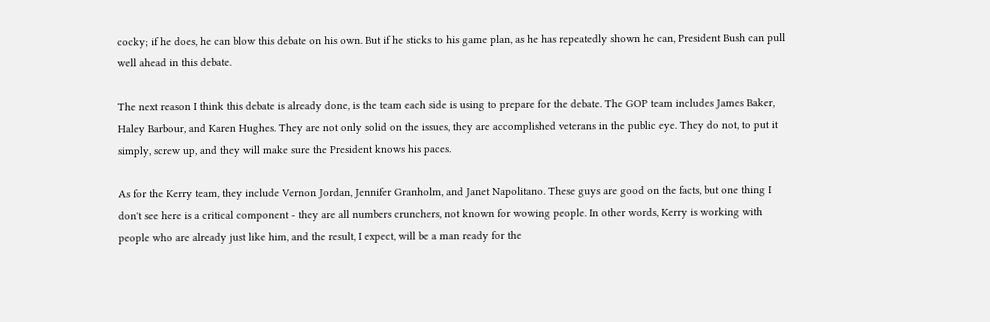cocky; if he does, he can blow this debate on his own. But if he sticks to his game plan, as he has repeatedly shown he can, President Bush can pull well ahead in this debate.

The next reason I think this debate is already done, is the team each side is using to prepare for the debate. The GOP team includes James Baker, Haley Barbour, and Karen Hughes. They are not only solid on the issues, they are accomplished veterans in the public eye. They do not, to put it simply, screw up, and they will make sure the President knows his paces.

As for the Kerry team, they include Vernon Jordan, Jennifer Granholm, and Janet Napolitano. These guys are good on the facts, but one thing I don't see here is a critical component - they are all numbers crunchers, not known for wowing people. In other words, Kerry is working with people who are already just like him, and the result, I expect, will be a man ready for the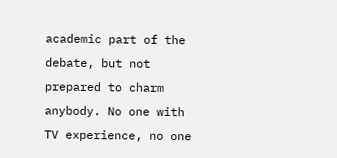academic part of the debate, but not prepared to charm anybody. No one with TV experience, no one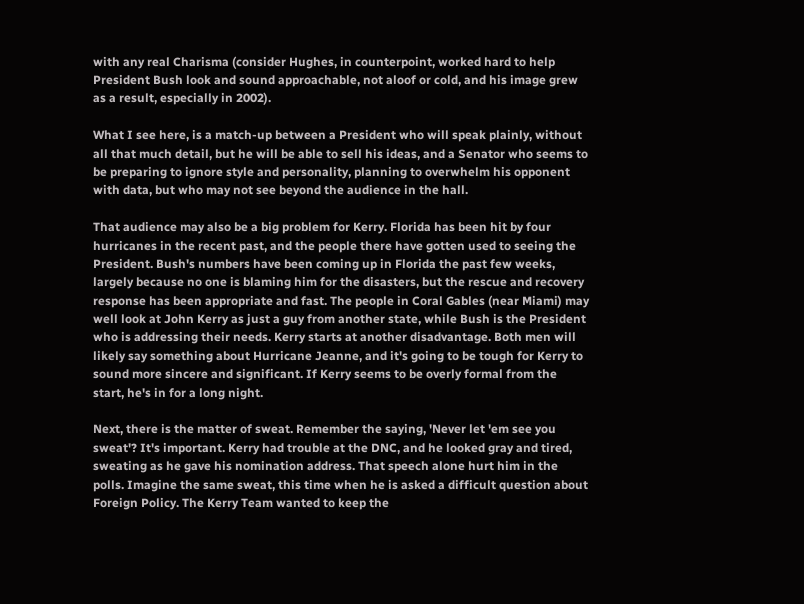with any real Charisma (consider Hughes, in counterpoint, worked hard to help President Bush look and sound approachable, not aloof or cold, and his image grew as a result, especially in 2002).

What I see here, is a match-up between a President who will speak plainly, without all that much detail, but he will be able to sell his ideas, and a Senator who seems to be preparing to ignore style and personality, planning to overwhelm his opponent with data, but who may not see beyond the audience in the hall.

That audience may also be a big problem for Kerry. Florida has been hit by four hurricanes in the recent past, and the people there have gotten used to seeing the President. Bush's numbers have been coming up in Florida the past few weeks, largely because no one is blaming him for the disasters, but the rescue and recovery response has been appropriate and fast. The people in Coral Gables (near Miami) may well look at John Kerry as just a guy from another state, while Bush is the President who is addressing their needs. Kerry starts at another disadvantage. Both men will likely say something about Hurricane Jeanne, and it's going to be tough for Kerry to sound more sincere and significant. If Kerry seems to be overly formal from the start, he's in for a long night.

Next, there is the matter of sweat. Remember the saying, 'Never let 'em see you sweat'? It's important. Kerry had trouble at the DNC, and he looked gray and tired, sweating as he gave his nomination address. That speech alone hurt him in the polls. Imagine the same sweat, this time when he is asked a difficult question about Foreign Policy. The Kerry Team wanted to keep the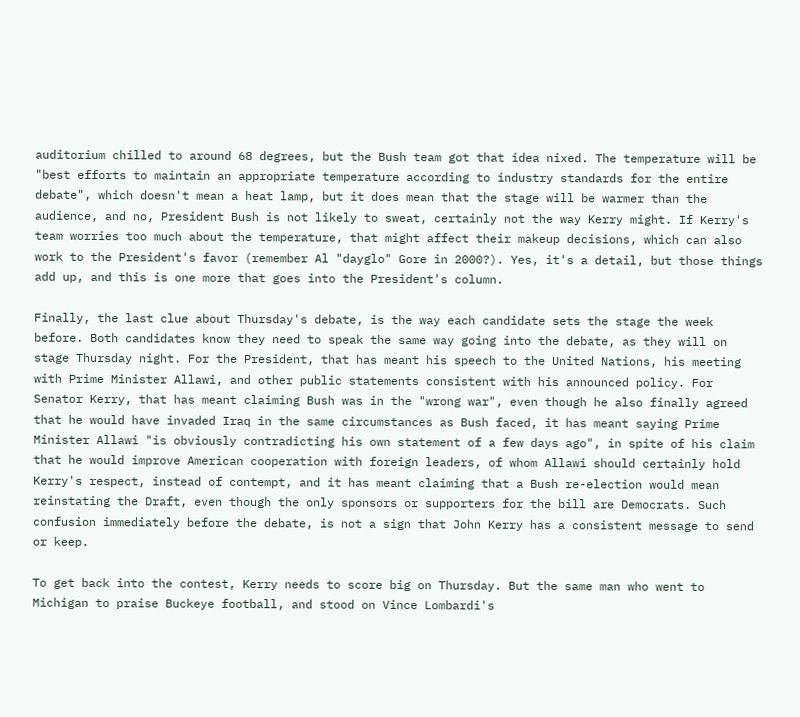auditorium chilled to around 68 degrees, but the Bush team got that idea nixed. The temperature will be "best efforts to maintain an appropriate temperature according to industry standards for the entire debate", which doesn't mean a heat lamp, but it does mean that the stage will be warmer than the audience, and no, President Bush is not likely to sweat, certainly not the way Kerry might. If Kerry's team worries too much about the temperature, that might affect their makeup decisions, which can also work to the President's favor (remember Al "dayglo" Gore in 2000?). Yes, it's a detail, but those things add up, and this is one more that goes into the President's column.

Finally, the last clue about Thursday's debate, is the way each candidate sets the stage the week before. Both candidates know they need to speak the same way going into the debate, as they will on stage Thursday night. For the President, that has meant his speech to the United Nations, his meeting with Prime Minister Allawi, and other public statements consistent with his announced policy. For Senator Kerry, that has meant claiming Bush was in the "wrong war", even though he also finally agreed that he would have invaded Iraq in the same circumstances as Bush faced, it has meant saying Prime Minister Allawi "is obviously contradicting his own statement of a few days ago", in spite of his claim that he would improve American cooperation with foreign leaders, of whom Allawi should certainly hold Kerry's respect, instead of contempt, and it has meant claiming that a Bush re-election would mean reinstating the Draft, even though the only sponsors or supporters for the bill are Democrats. Such confusion immediately before the debate, is not a sign that John Kerry has a consistent message to send or keep.

To get back into the contest, Kerry needs to score big on Thursday. But the same man who went to Michigan to praise Buckeye football, and stood on Vince Lombardi's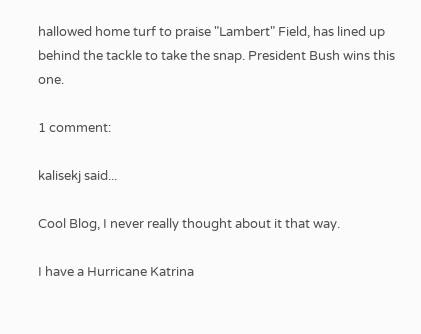hallowed home turf to praise "Lambert" Field, has lined up behind the tackle to take the snap. President Bush wins this one.

1 comment:

kalisekj said...

Cool Blog, I never really thought about it that way.

I have a Hurricane Katrina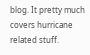blog. It pretty much covers hurricane related stuff.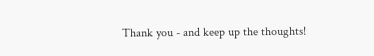Thank you - and keep up the thoughts!